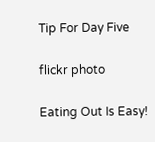Tip For Day Five

flickr photo

Eating Out Is Easy!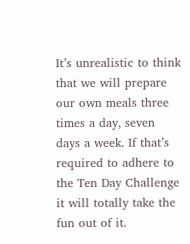It’s unrealistic to think that we will prepare our own meals three times a day, seven days a week. If that’s required to adhere to the Ten Day Challenge it will totally take the fun out of it.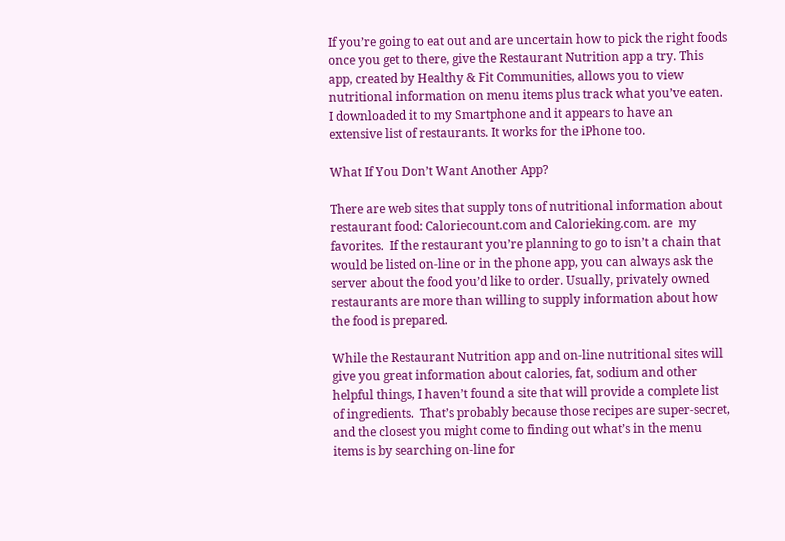If you’re going to eat out and are uncertain how to pick the right foods once you get to there, give the Restaurant Nutrition app a try. This app, created by Healthy & Fit Communities, allows you to view nutritional information on menu items plus track what you’ve eaten. I downloaded it to my Smartphone and it appears to have an extensive list of restaurants. It works for the iPhone too.

What If You Don’t Want Another App?

There are web sites that supply tons of nutritional information about restaurant food: Caloriecount.com and Calorieking.com. are  my favorites.  If the restaurant you’re planning to go to isn’t a chain that would be listed on-line or in the phone app, you can always ask the server about the food you’d like to order. Usually, privately owned restaurants are more than willing to supply information about how the food is prepared.

While the Restaurant Nutrition app and on-line nutritional sites will give you great information about calories, fat, sodium and other helpful things, I haven’t found a site that will provide a complete list of ingredients.  That’s probably because those recipes are super-secret, and the closest you might come to finding out what’s in the menu items is by searching on-line for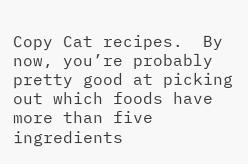Copy Cat recipes.  By now, you’re probably pretty good at picking out which foods have more than five ingredients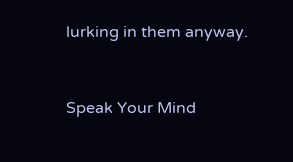lurking in them anyway.


Speak Your Mind